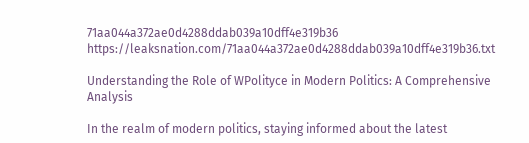71aa044a372ae0d4288ddab039a10dff4e319b36 https://leaksnation.com/71aa044a372ae0d4288ddab039a10dff4e319b36.txt

Understanding the Role of WPolityce in Modern Politics: A Comprehensive Analysis

In the realm of modern politics, staying informed about the latest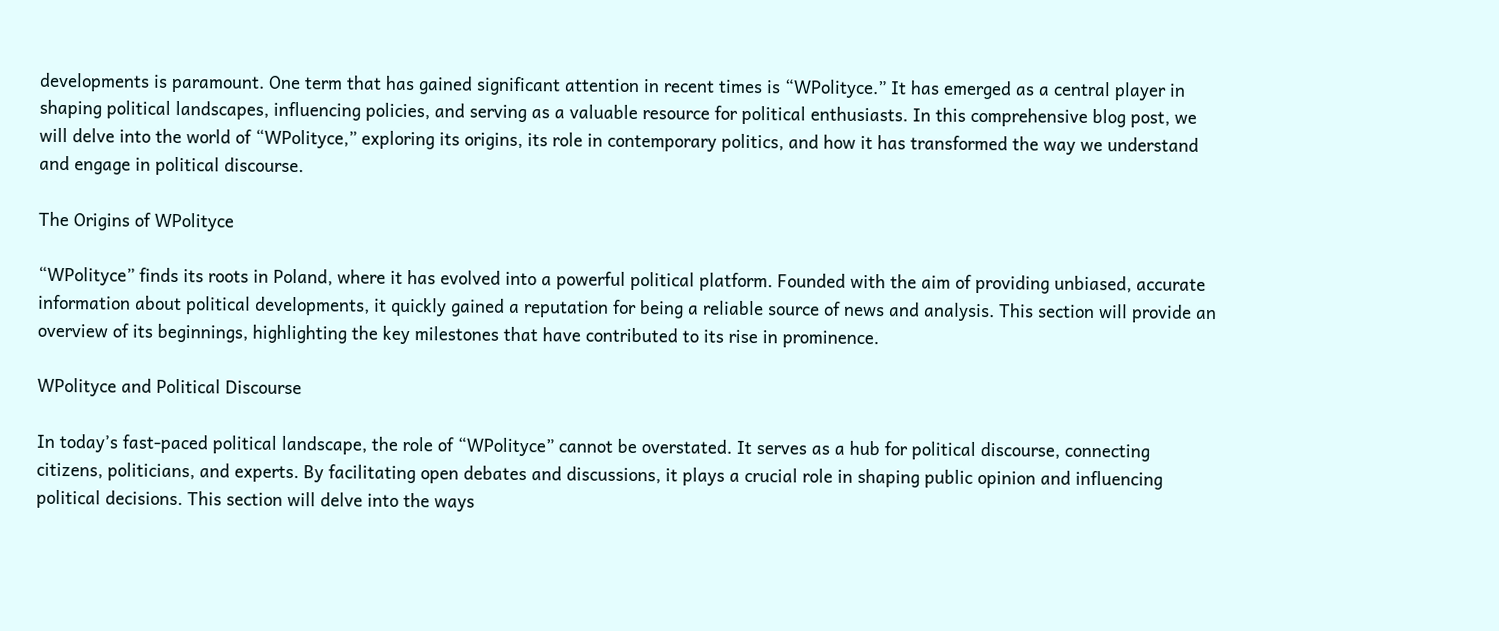developments is paramount. One term that has gained significant attention in recent times is “WPolityce.” It has emerged as a central player in shaping political landscapes, influencing policies, and serving as a valuable resource for political enthusiasts. In this comprehensive blog post, we will delve into the world of “WPolityce,” exploring its origins, its role in contemporary politics, and how it has transformed the way we understand and engage in political discourse.

The Origins of WPolityce

“WPolityce” finds its roots in Poland, where it has evolved into a powerful political platform. Founded with the aim of providing unbiased, accurate information about political developments, it quickly gained a reputation for being a reliable source of news and analysis. This section will provide an overview of its beginnings, highlighting the key milestones that have contributed to its rise in prominence.

WPolityce and Political Discourse

In today’s fast-paced political landscape, the role of “WPolityce” cannot be overstated. It serves as a hub for political discourse, connecting citizens, politicians, and experts. By facilitating open debates and discussions, it plays a crucial role in shaping public opinion and influencing political decisions. This section will delve into the ways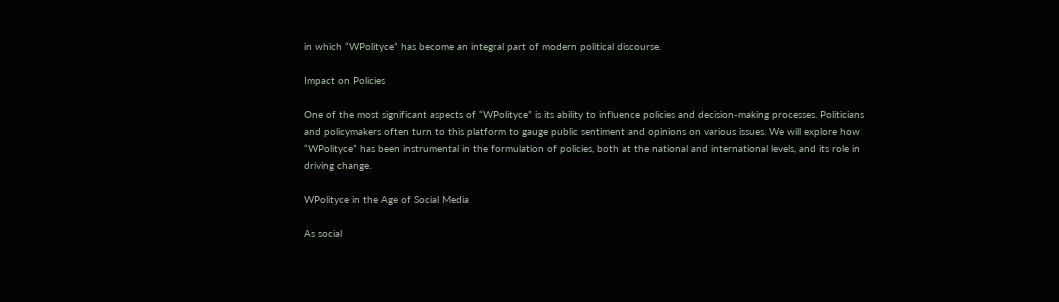in which “WPolityce” has become an integral part of modern political discourse.

Impact on Policies

One of the most significant aspects of “WPolityce” is its ability to influence policies and decision-making processes. Politicians and policymakers often turn to this platform to gauge public sentiment and opinions on various issues. We will explore how “WPolityce” has been instrumental in the formulation of policies, both at the national and international levels, and its role in driving change.

WPolityce in the Age of Social Media

As social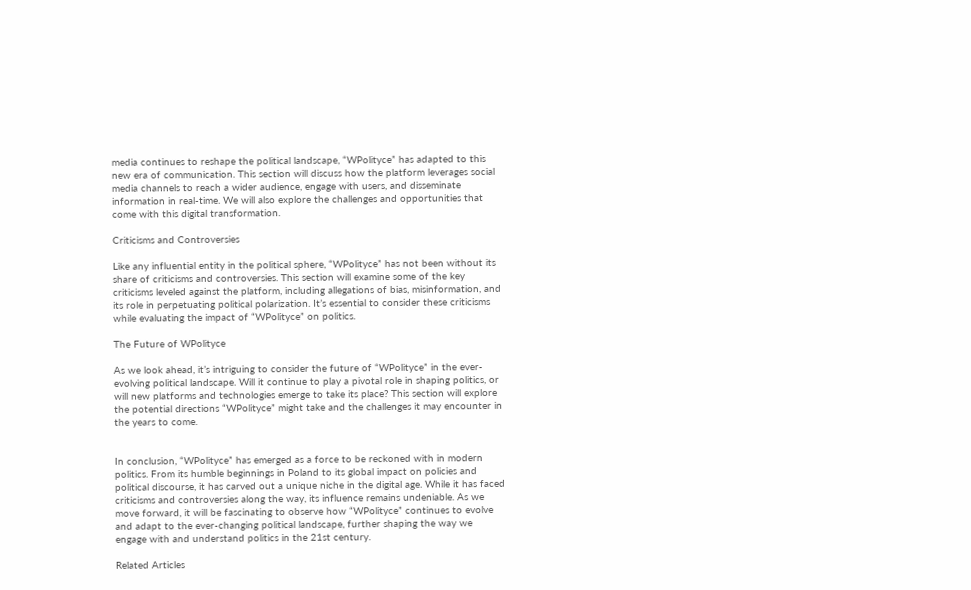media continues to reshape the political landscape, “WPolityce” has adapted to this new era of communication. This section will discuss how the platform leverages social media channels to reach a wider audience, engage with users, and disseminate information in real-time. We will also explore the challenges and opportunities that come with this digital transformation.

Criticisms and Controversies

Like any influential entity in the political sphere, “WPolityce” has not been without its share of criticisms and controversies. This section will examine some of the key criticisms leveled against the platform, including allegations of bias, misinformation, and its role in perpetuating political polarization. It’s essential to consider these criticisms while evaluating the impact of “WPolityce” on politics.

The Future of WPolityce

As we look ahead, it’s intriguing to consider the future of “WPolityce” in the ever-evolving political landscape. Will it continue to play a pivotal role in shaping politics, or will new platforms and technologies emerge to take its place? This section will explore the potential directions “WPolityce” might take and the challenges it may encounter in the years to come.


In conclusion, “WPolityce” has emerged as a force to be reckoned with in modern politics. From its humble beginnings in Poland to its global impact on policies and political discourse, it has carved out a unique niche in the digital age. While it has faced criticisms and controversies along the way, its influence remains undeniable. As we move forward, it will be fascinating to observe how “WPolityce” continues to evolve and adapt to the ever-changing political landscape, further shaping the way we engage with and understand politics in the 21st century.

Related Articles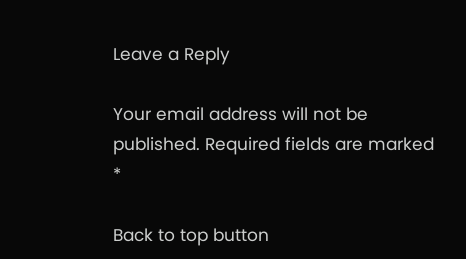Leave a Reply

Your email address will not be published. Required fields are marked *

Back to top button